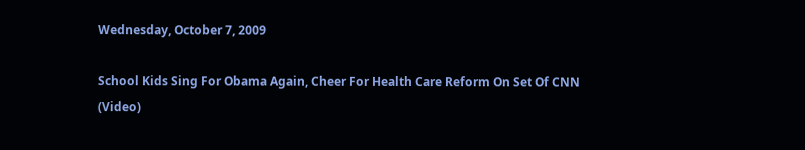Wednesday, October 7, 2009

School Kids Sing For Obama Again, Cheer For Health Care Reform On Set Of CNN (Video)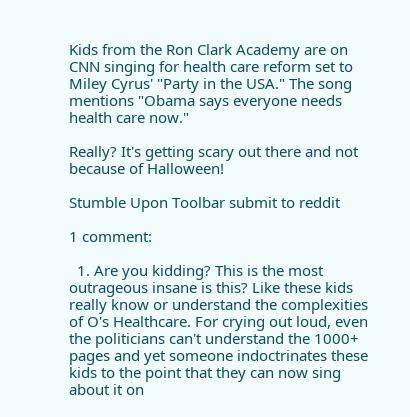Kids from the Ron Clark Academy are on CNN singing for health care reform set to Miley Cyrus' "Party in the USA." The song mentions "Obama says everyone needs health care now."

Really? It's getting scary out there and not because of Halloween!

Stumble Upon Toolbar submit to reddit

1 comment:

  1. Are you kidding? This is the most outrageous insane is this? Like these kids really know or understand the complexities of O's Healthcare. For crying out loud, even the politicians can't understand the 1000+ pages and yet someone indoctrinates these kids to the point that they can now sing about it on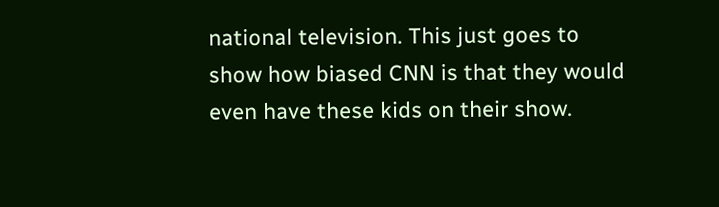national television. This just goes to show how biased CNN is that they would even have these kids on their show.